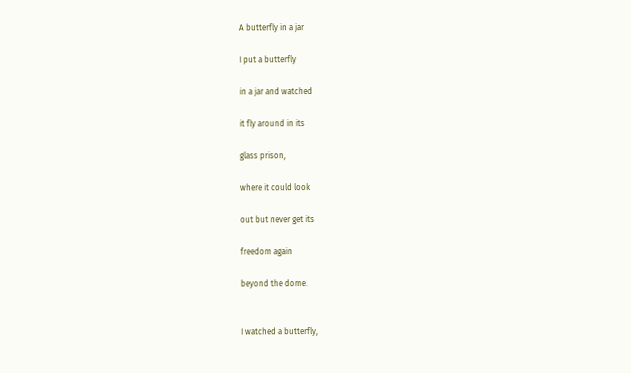A butterfly in a jar

I put a butterfly

in a jar and watched

it fly around in its

glass prison,

where it could look

out but never get its

freedom again

beyond the dome.


I watched a butterfly,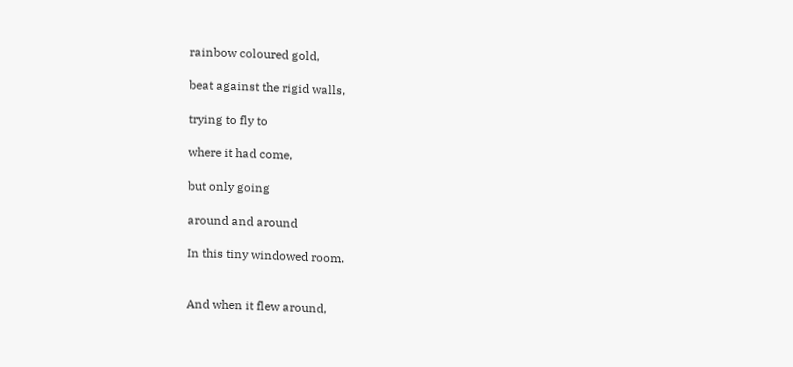rainbow coloured gold,

beat against the rigid walls,

trying to fly to

where it had come,

but only going

around and around

In this tiny windowed room.


And when it flew around,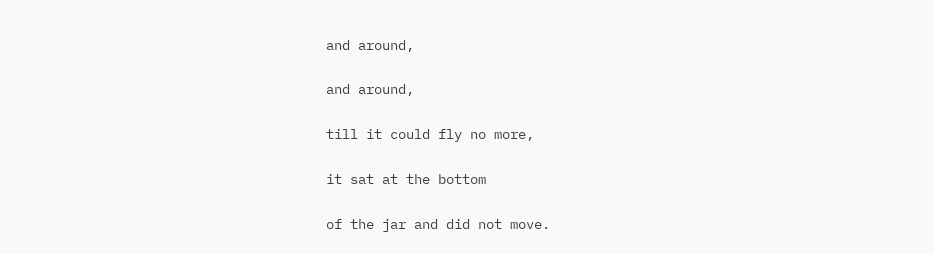and around,

and around,

till it could fly no more,

it sat at the bottom

of the jar and did not move.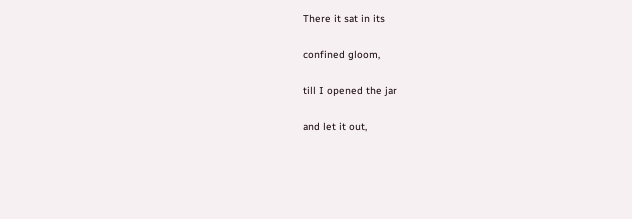There it sat in its

confined gloom,

till I opened the jar

and let it out,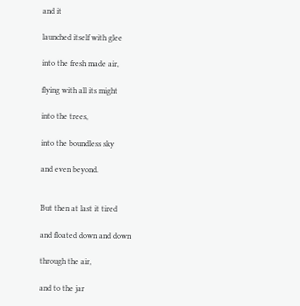and it

launched itself with glee

into the fresh made air,

flying with all its might

into the trees,

into the boundless sky

and even beyond.


But then at last it tired

and floated down and down

through the air,

and to the jar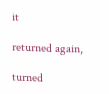it

returned again,

turned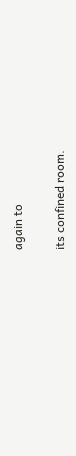again to

its confined room.